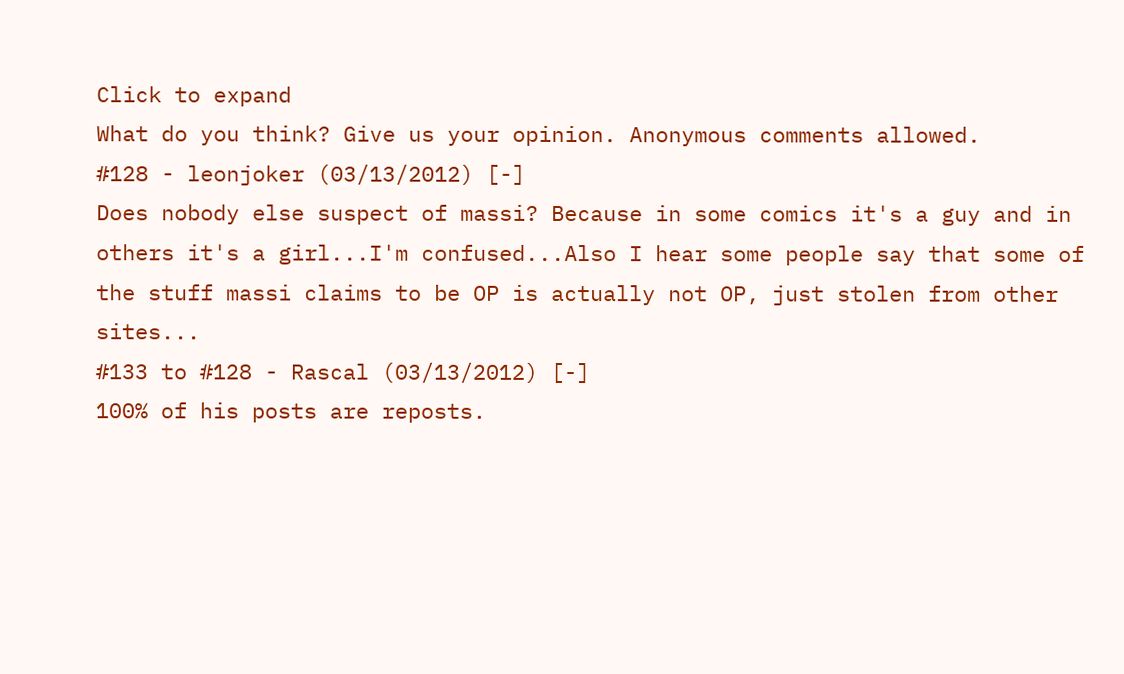Click to expand
What do you think? Give us your opinion. Anonymous comments allowed.
#128 - leonjoker (03/13/2012) [-]
Does nobody else suspect of massi? Because in some comics it's a guy and in others it's a girl...I'm confused...Also I hear some people say that some of the stuff massi claims to be OP is actually not OP, just stolen from other sites...
#133 to #128 - Rascal (03/13/2012) [-]
100% of his posts are reposts.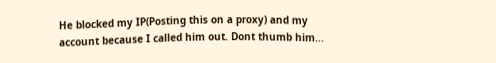He blocked my IP(Posting this on a proxy) and my account because I called him out. Dont thumb him...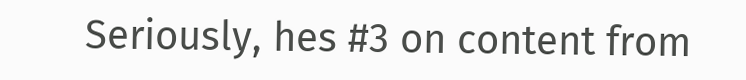Seriously, hes #3 on content from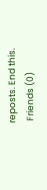reposts. End this.
 Friends (0)